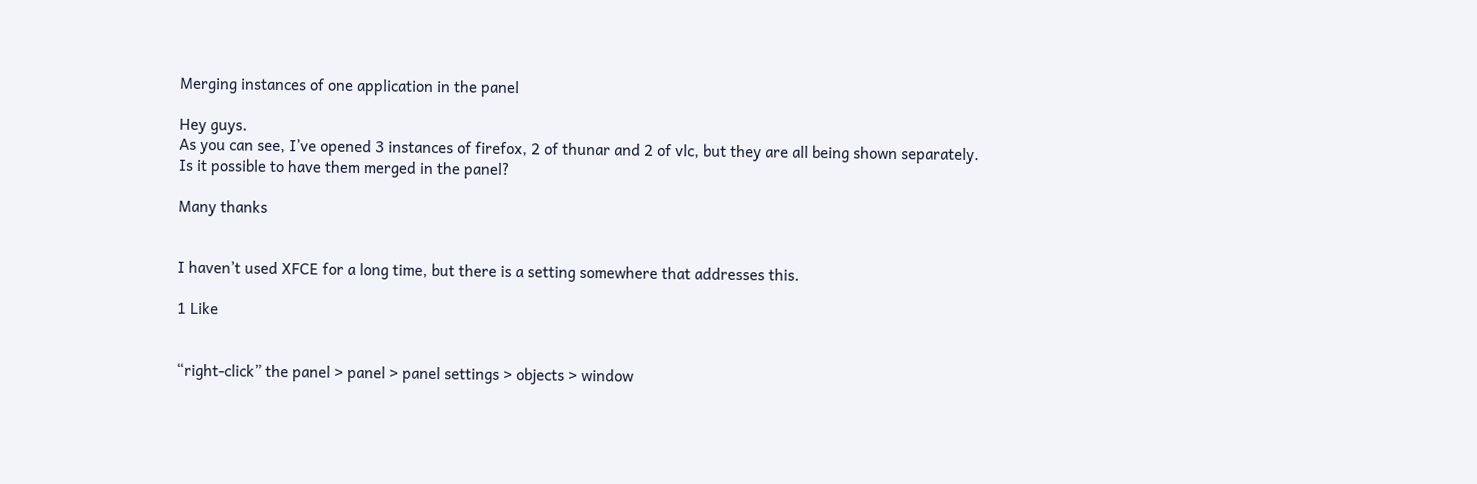Merging instances of one application in the panel

Hey guys.
As you can see, I’ve opened 3 instances of firefox, 2 of thunar and 2 of vlc, but they are all being shown separately.
Is it possible to have them merged in the panel?

Many thanks


I haven’t used XFCE for a long time, but there is a setting somewhere that addresses this.

1 Like


“right-click” the panel > panel > panel settings > objects > window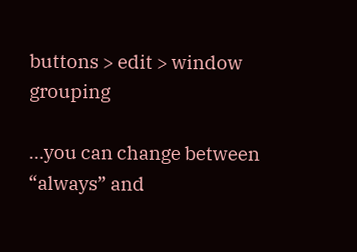buttons > edit > window grouping

…you can change between “always” and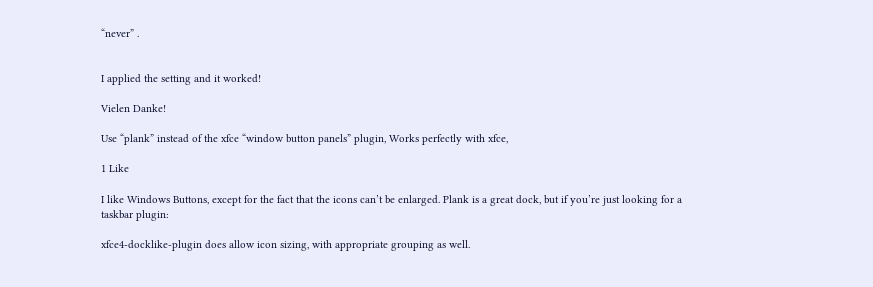“never” .


I applied the setting and it worked!

Vielen Danke!

Use “plank” instead of the xfce “window button panels” plugin, Works perfectly with xfce,

1 Like

I like Windows Buttons, except for the fact that the icons can’t be enlarged. Plank is a great dock, but if you’re just looking for a taskbar plugin:

xfce4-docklike-plugin does allow icon sizing, with appropriate grouping as well.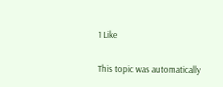1 Like

This topic was automatically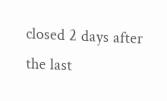closed 2 days after the last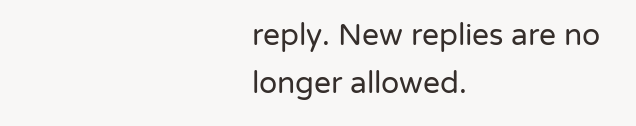reply. New replies are no longer allowed.